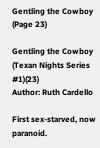Gentling the Cowboy (Page 23)

Gentling the Cowboy (Texan Nights Series #1)(23)
Author: Ruth Cardello

First sex-starved, now paranoid.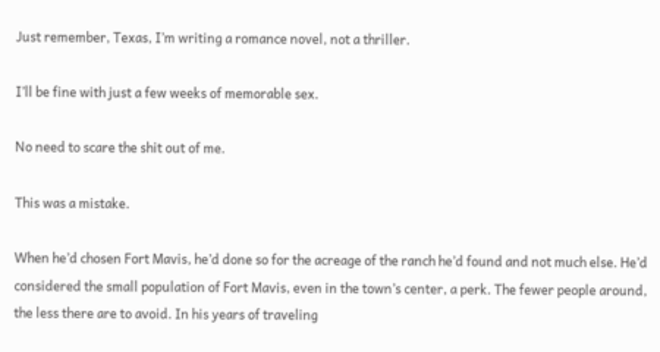Just remember, Texas, I’m writing a romance novel, not a thriller.

I’ll be fine with just a few weeks of memorable sex.

No need to scare the shit out of me.

This was a mistake.

When he’d chosen Fort Mavis, he’d done so for the acreage of the ranch he’d found and not much else. He’d considered the small population of Fort Mavis, even in the town’s center, a perk. The fewer people around, the less there are to avoid. In his years of traveling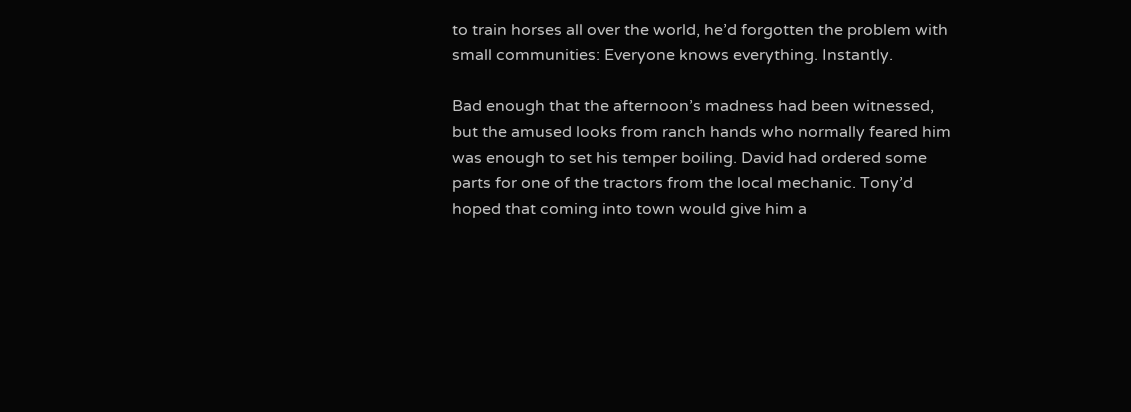to train horses all over the world, he’d forgotten the problem with small communities: Everyone knows everything. Instantly.

Bad enough that the afternoon’s madness had been witnessed, but the amused looks from ranch hands who normally feared him was enough to set his temper boiling. David had ordered some parts for one of the tractors from the local mechanic. Tony’d hoped that coming into town would give him a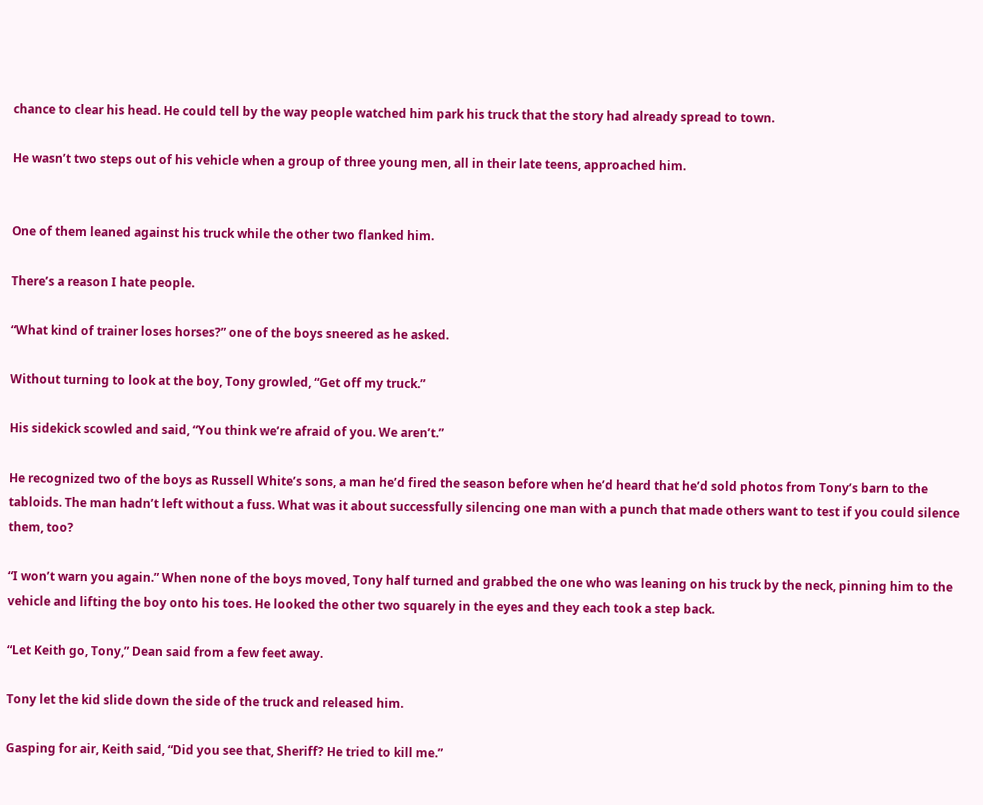chance to clear his head. He could tell by the way people watched him park his truck that the story had already spread to town.

He wasn’t two steps out of his vehicle when a group of three young men, all in their late teens, approached him.


One of them leaned against his truck while the other two flanked him.

There’s a reason I hate people.

“What kind of trainer loses horses?” one of the boys sneered as he asked.

Without turning to look at the boy, Tony growled, “Get off my truck.”

His sidekick scowled and said, “You think we’re afraid of you. We aren’t.”

He recognized two of the boys as Russell White’s sons, a man he’d fired the season before when he’d heard that he’d sold photos from Tony’s barn to the tabloids. The man hadn’t left without a fuss. What was it about successfully silencing one man with a punch that made others want to test if you could silence them, too?

“I won’t warn you again.” When none of the boys moved, Tony half turned and grabbed the one who was leaning on his truck by the neck, pinning him to the vehicle and lifting the boy onto his toes. He looked the other two squarely in the eyes and they each took a step back.

“Let Keith go, Tony,” Dean said from a few feet away.

Tony let the kid slide down the side of the truck and released him.

Gasping for air, Keith said, “Did you see that, Sheriff? He tried to kill me.”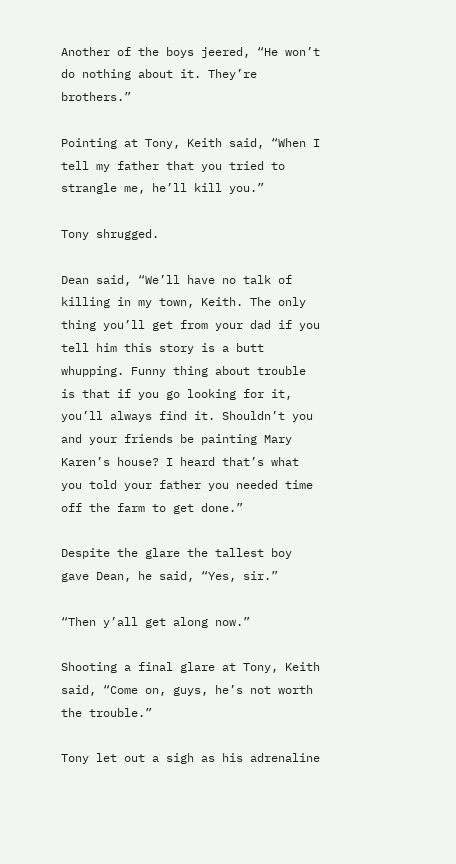Another of the boys jeered, “He won’t do nothing about it. They’re brothers.”

Pointing at Tony, Keith said, “When I tell my father that you tried to strangle me, he’ll kill you.”

Tony shrugged.

Dean said, “We’ll have no talk of killing in my town, Keith. The only thing you’ll get from your dad if you tell him this story is a butt whupping. Funny thing about trouble is that if you go looking for it, you’ll always find it. Shouldn’t you and your friends be painting Mary Karen’s house? I heard that’s what you told your father you needed time off the farm to get done.”

Despite the glare the tallest boy gave Dean, he said, “Yes, sir.”

“Then y’all get along now.”

Shooting a final glare at Tony, Keith said, “Come on, guys, he’s not worth the trouble.”

Tony let out a sigh as his adrenaline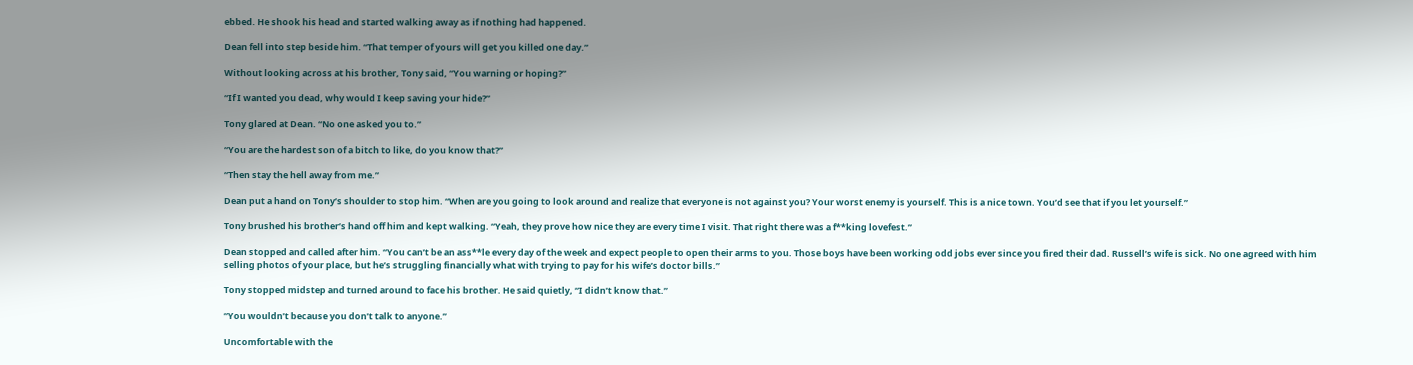ebbed. He shook his head and started walking away as if nothing had happened.

Dean fell into step beside him. “That temper of yours will get you killed one day.”

Without looking across at his brother, Tony said, “You warning or hoping?”

“If I wanted you dead, why would I keep saving your hide?”

Tony glared at Dean. “No one asked you to.”

“You are the hardest son of a bitch to like, do you know that?”

“Then stay the hell away from me.”

Dean put a hand on Tony’s shoulder to stop him. “When are you going to look around and realize that everyone is not against you? Your worst enemy is yourself. This is a nice town. You’d see that if you let yourself.”

Tony brushed his brother’s hand off him and kept walking. “Yeah, they prove how nice they are every time I visit. That right there was a f**king lovefest.”

Dean stopped and called after him. “You can’t be an ass**le every day of the week and expect people to open their arms to you. Those boys have been working odd jobs ever since you fired their dad. Russell’s wife is sick. No one agreed with him selling photos of your place, but he’s struggling financially what with trying to pay for his wife’s doctor bills.”

Tony stopped midstep and turned around to face his brother. He said quietly, “I didn’t know that.”

“You wouldn’t because you don’t talk to anyone.”

Uncomfortable with the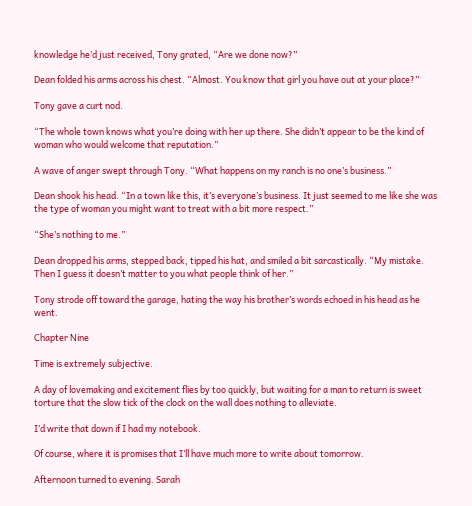knowledge he’d just received, Tony grated, “Are we done now?”

Dean folded his arms across his chest. “Almost. You know that girl you have out at your place?”

Tony gave a curt nod.

“The whole town knows what you’re doing with her up there. She didn’t appear to be the kind of woman who would welcome that reputation.”

A wave of anger swept through Tony. “What happens on my ranch is no one’s business.”

Dean shook his head. “In a town like this, it’s everyone’s business. It just seemed to me like she was the type of woman you might want to treat with a bit more respect.”

“She’s nothing to me.”

Dean dropped his arms, stepped back, tipped his hat, and smiled a bit sarcastically. “My mistake. Then I guess it doesn’t matter to you what people think of her.”

Tony strode off toward the garage, hating the way his brother’s words echoed in his head as he went.

Chapter Nine

Time is extremely subjective.

A day of lovemaking and excitement flies by too quickly, but waiting for a man to return is sweet torture that the slow tick of the clock on the wall does nothing to alleviate.

I’d write that down if I had my notebook.

Of course, where it is promises that I’ll have much more to write about tomorrow.

Afternoon turned to evening. Sarah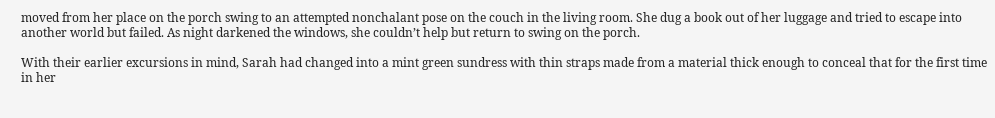moved from her place on the porch swing to an attempted nonchalant pose on the couch in the living room. She dug a book out of her luggage and tried to escape into another world but failed. As night darkened the windows, she couldn’t help but return to swing on the porch.

With their earlier excursions in mind, Sarah had changed into a mint green sundress with thin straps made from a material thick enough to conceal that for the first time in her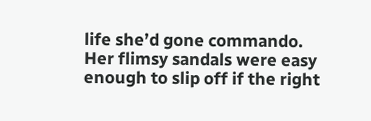life she’d gone commando. Her flimsy sandals were easy enough to slip off if the right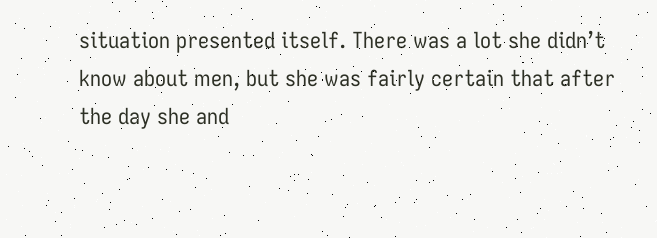situation presented itself. There was a lot she didn’t know about men, but she was fairly certain that after the day she and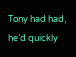Tony had had, he’d quickly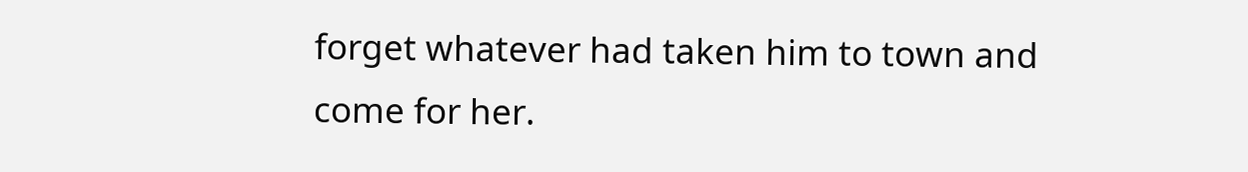forget whatever had taken him to town and come for her.